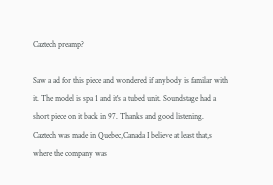Caztech preamp?

Saw a ad for this piece and wondered if anybody is familar with it. The model is spa 1 and it's a tubed unit. Soundstage had a short piece on it back in 97. Thanks and good listening.
Caztech was made in Quebec,Canada I believe at least that,s where the company was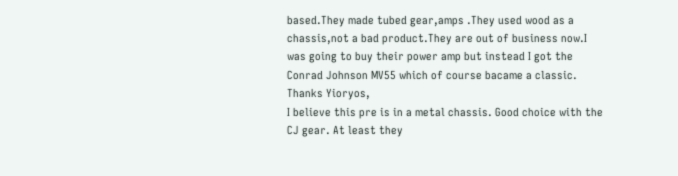based.They made tubed gear,amps .They used wood as a chassis,not a bad product.They are out of business now.I was going to buy their power amp but instead I got the Conrad Johnson MV55 which of course bacame a classic.
Thanks Yioryos,
I believe this pre is in a metal chassis. Good choice with the CJ gear. At least they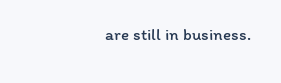are still in business.